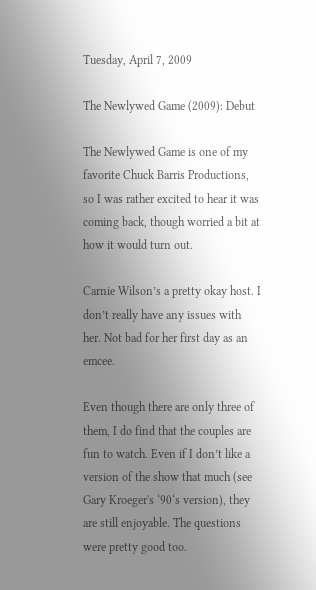Tuesday, April 7, 2009

The Newlywed Game (2009): Debut

The Newlywed Game is one of my favorite Chuck Barris Productions, so I was rather excited to hear it was coming back, though worried a bit at how it would turn out.

Carnie Wilson’s a pretty okay host. I don’t really have any issues with her. Not bad for her first day as an emcee.

Even though there are only three of them, I do find that the couples are fun to watch. Even if I don’t like a version of the show that much (see Gary Kroeger's ‘90‘s version), they are still enjoyable. The questions were pretty good too.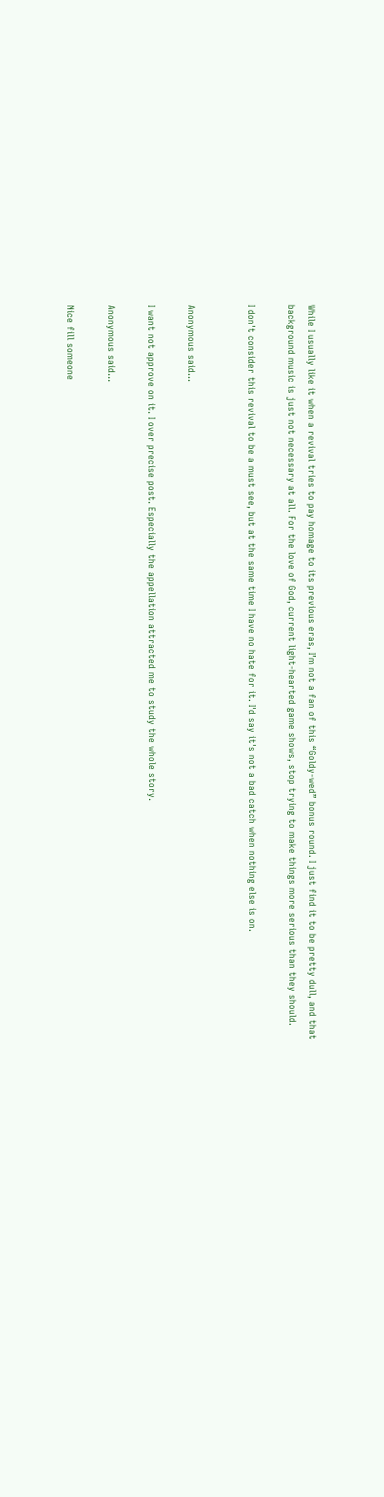While I usually like it when a revival tries to pay homage to its previous eras, I’m not a fan of this “Goldy-wed” bonus round. I just find it to be pretty dull, and that background music is just not necessary at all. For the love of God, current light-hearted game shows, stop trying to make things more serious than they should.

I don't consider this revival to be a must see, but at the same time I have no hate for it. I'd say it's not a bad catch when nothing else is on.


Anonymous said...

I want not approve on it. I over precise post. Especially the appellation attracted me to study the whole story.

Anonymous said...

Nice fill someone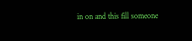in on and this fill someone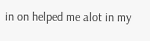in on helped me alot in my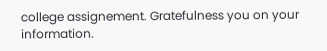college assignement. Gratefulness you on your information.